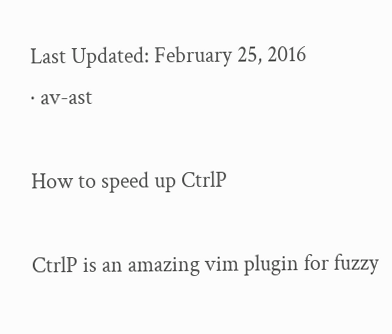Last Updated: February 25, 2016
· av-ast

How to speed up CtrlP

CtrlP is an amazing vim plugin for fuzzy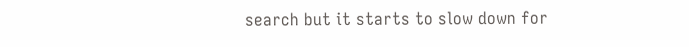search but it starts to slow down for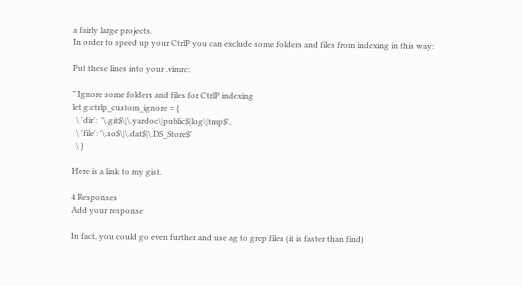a fairly large projects.
In order to speed up your CtrlP you can exclude some folders and files from indexing in this way:

Put these lines into your .vimrc:

" Ignore some folders and files for CtrlP indexing
let g:ctrlp_custom_ignore = {
  \ 'dir':  '\.git$\|\.yardoc\|public$|log\|tmp$',
  \ 'file': '\.so$\|\.dat$|\.DS_Store$'
  \ }

Here is a link to my gist.

4 Responses
Add your response

In fact, you could go even further and use ag to grep files (it is faster than find)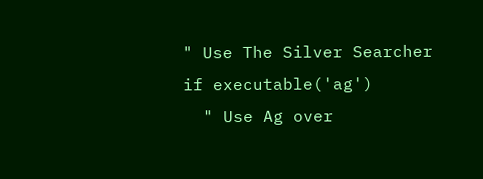" Use The Silver Searcher
if executable('ag')
  " Use Ag over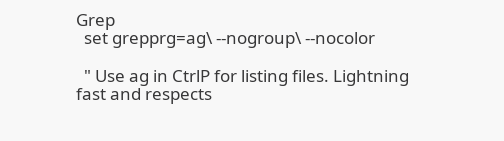Grep
  set grepprg=ag\ --nogroup\ --nocolor

  " Use ag in CtrlP for listing files. Lightning fast and respects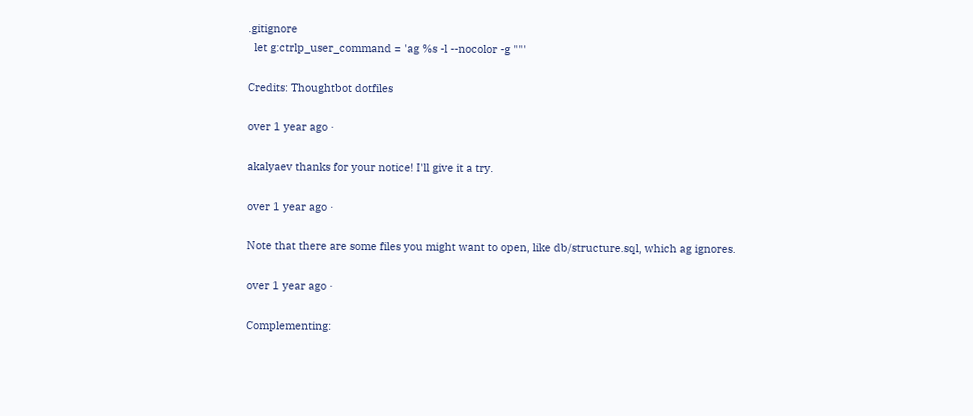.gitignore
  let g:ctrlp_user_command = 'ag %s -l --nocolor -g ""'

Credits: Thoughtbot dotfiles

over 1 year ago ·

akalyaev thanks for your notice! I'll give it a try.

over 1 year ago ·

Note that there are some files you might want to open, like db/structure.sql, which ag ignores.

over 1 year ago ·

Complementing: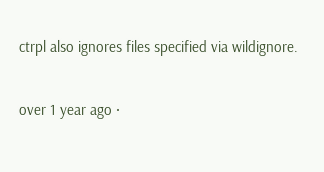ctrpl also ignores files specified via wildignore.

over 1 year ago ·